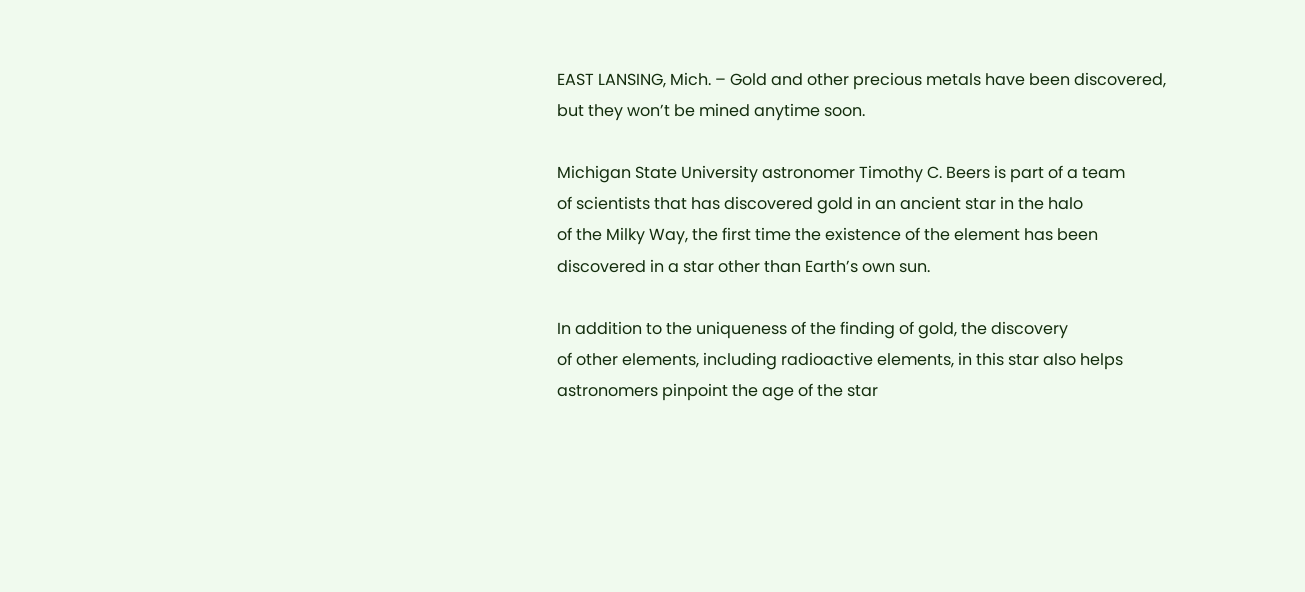EAST LANSING, Mich. – Gold and other precious metals have been discovered,
but they won’t be mined anytime soon.

Michigan State University astronomer Timothy C. Beers is part of a team
of scientists that has discovered gold in an ancient star in the halo
of the Milky Way, the first time the existence of the element has been
discovered in a star other than Earth’s own sun.

In addition to the uniqueness of the finding of gold, the discovery
of other elements, including radioactive elements, in this star also helps
astronomers pinpoint the age of the star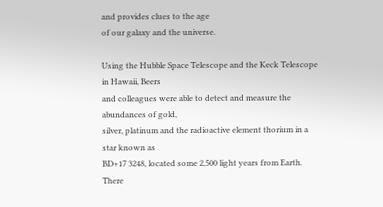and provides clues to the age
of our galaxy and the universe.

Using the Hubble Space Telescope and the Keck Telescope in Hawaii, Beers
and colleagues were able to detect and measure the abundances of gold,
silver, platinum and the radioactive element thorium in a star known as
BD+17 3248, located some 2,500 light years from Earth. There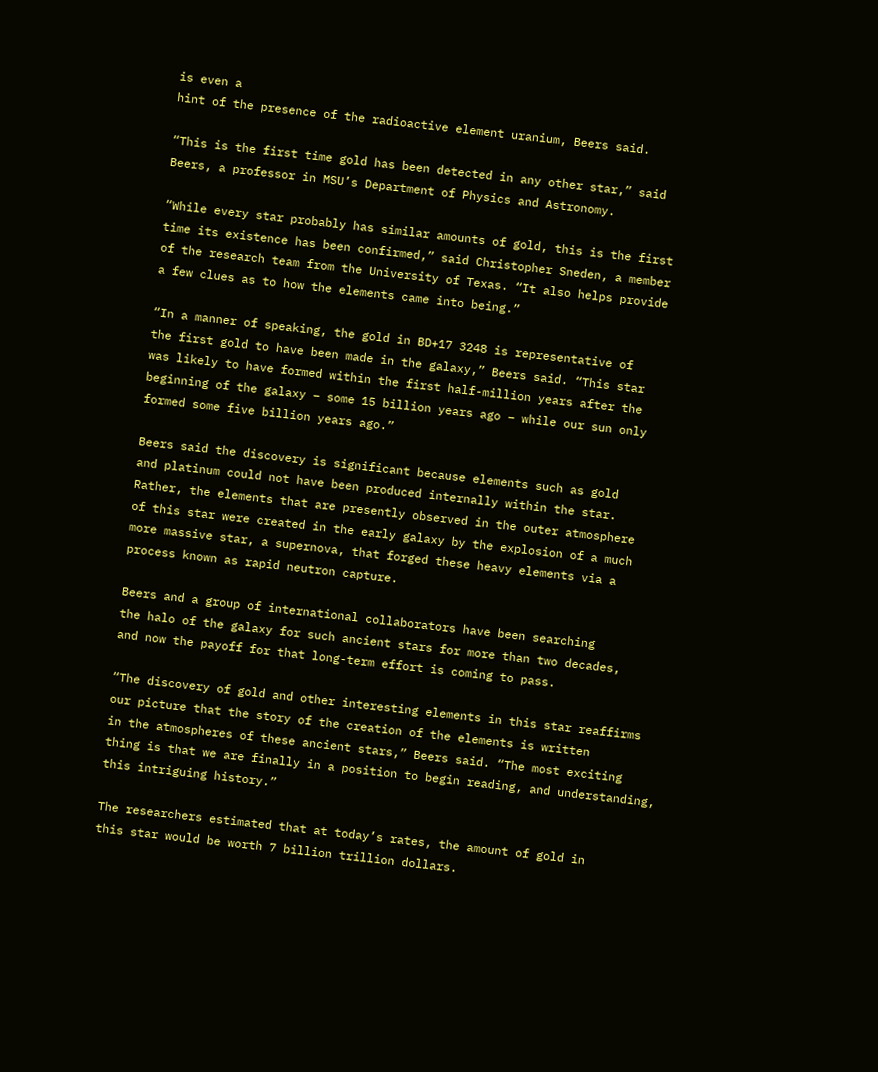is even a
hint of the presence of the radioactive element uranium, Beers said.

“This is the first time gold has been detected in any other star,” said
Beers, a professor in MSU’s Department of Physics and Astronomy.

“While every star probably has similar amounts of gold, this is the first
time its existence has been confirmed,” said Christopher Sneden, a member
of the research team from the University of Texas. “It also helps provide
a few clues as to how the elements came into being.”

“In a manner of speaking, the gold in BD+17 3248 is representative of
the first gold to have been made in the galaxy,” Beers said. “This star
was likely to have formed within the first half-million years after the
beginning of the galaxy – some 15 billion years ago – while our sun only
formed some five billion years ago.”

Beers said the discovery is significant because elements such as gold
and platinum could not have been produced internally within the star.
Rather, the elements that are presently observed in the outer atmosphere
of this star were created in the early galaxy by the explosion of a much
more massive star, a supernova, that forged these heavy elements via a
process known as rapid neutron capture.

Beers and a group of international collaborators have been searching
the halo of the galaxy for such ancient stars for more than two decades,
and now the payoff for that long-term effort is coming to pass.

“The discovery of gold and other interesting elements in this star reaffirms
our picture that the story of the creation of the elements is written
in the atmospheres of these ancient stars,” Beers said. “The most exciting
thing is that we are finally in a position to begin reading, and understanding,
this intriguing history.”

The researchers estimated that at today’s rates, the amount of gold in
this star would be worth 7 billion trillion dollars.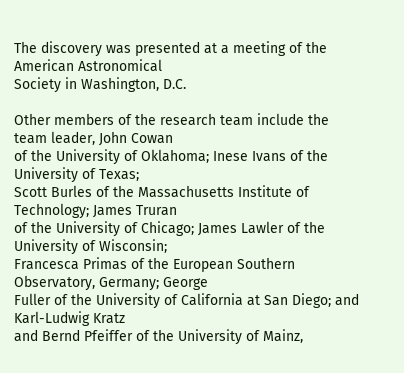The discovery was presented at a meeting of the American Astronomical
Society in Washington, D.C.

Other members of the research team include the team leader, John Cowan
of the University of Oklahoma; Inese Ivans of the University of Texas;
Scott Burles of the Massachusetts Institute of Technology; James Truran
of the University of Chicago; James Lawler of the University of Wisconsin;
Francesca Primas of the European Southern Observatory, Germany; George
Fuller of the University of California at San Diego; and Karl-Ludwig Kratz
and Bernd Pfeiffer of the University of Mainz,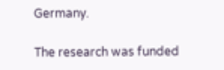Germany.

The research was funded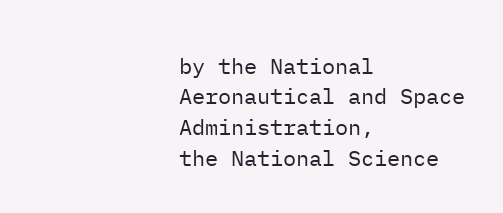by the National Aeronautical and Space Administration,
the National Science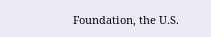Foundation, the U.S.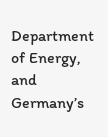Department of Energy, and Germany’s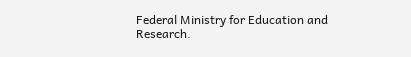Federal Ministry for Education and Research.